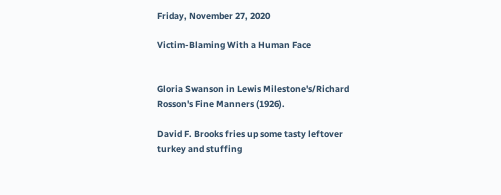Friday, November 27, 2020

Victim-Blaming With a Human Face


Gloria Swanson in Lewis Milestone's/Richard Rosson's Fine Manners (1926).

David F. Brooks fries up some tasty leftover turkey and stuffing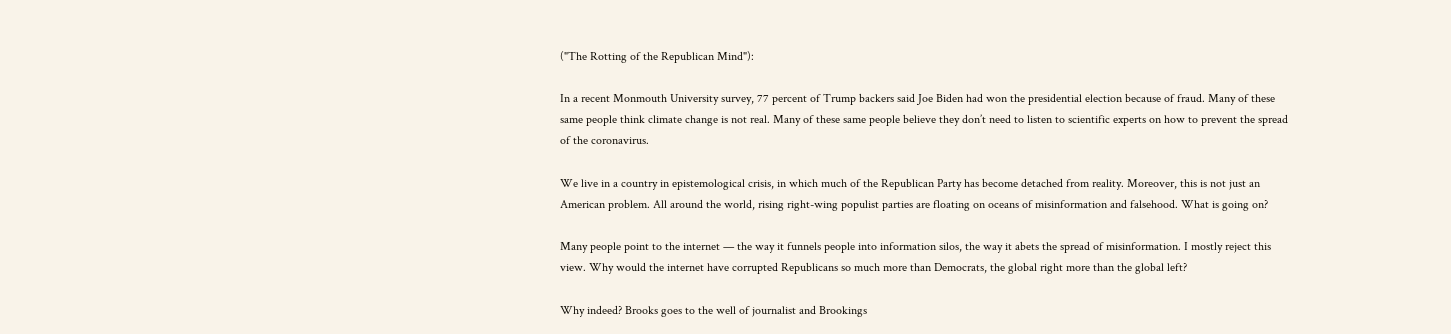("The Rotting of the Republican Mind"):

In a recent Monmouth University survey, 77 percent of Trump backers said Joe Biden had won the presidential election because of fraud. Many of these same people think climate change is not real. Many of these same people believe they don’t need to listen to scientific experts on how to prevent the spread of the coronavirus.

We live in a country in epistemological crisis, in which much of the Republican Party has become detached from reality. Moreover, this is not just an American problem. All around the world, rising right-wing populist parties are floating on oceans of misinformation and falsehood. What is going on?

Many people point to the internet — the way it funnels people into information silos, the way it abets the spread of misinformation. I mostly reject this view. Why would the internet have corrupted Republicans so much more than Democrats, the global right more than the global left?

Why indeed? Brooks goes to the well of journalist and Brookings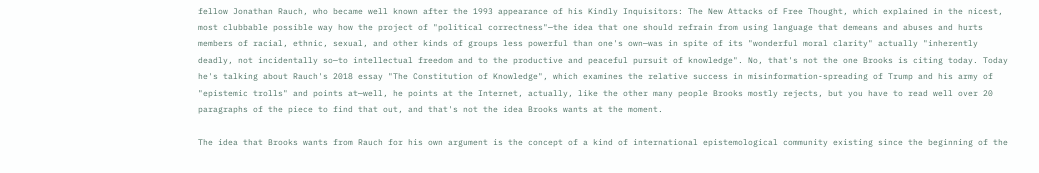fellow Jonathan Rauch, who became well known after the 1993 appearance of his Kindly Inquisitors: The New Attacks of Free Thought, which explained in the nicest, most clubbable possible way how the project of "political correctness"—the idea that one should refrain from using language that demeans and abuses and hurts members of racial, ethnic, sexual, and other kinds of groups less powerful than one's own—was in spite of its "wonderful moral clarity" actually "inherently deadly, not incidentally so—to intellectual freedom and to the productive and peaceful pursuit of knowledge". No, that's not the one Brooks is citing today. Today he's talking about Rauch's 2018 essay "The Constitution of Knowledge", which examines the relative success in misinformation-spreading of Trump and his army of "epistemic trolls" and points at—well, he points at the Internet, actually, like the other many people Brooks mostly rejects, but you have to read well over 20 paragraphs of the piece to find that out, and that's not the idea Brooks wants at the moment.

The idea that Brooks wants from Rauch for his own argument is the concept of a kind of international epistemological community existing since the beginning of the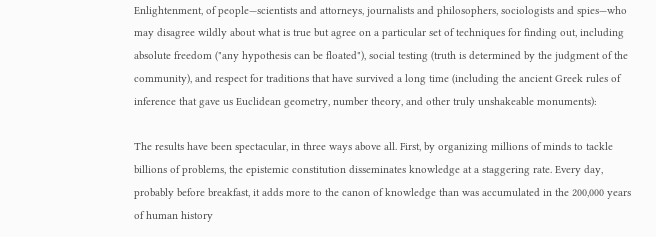Enlightenment, of people—scientists and attorneys, journalists and philosophers, sociologists and spies—who may disagree wildly about what is true but agree on a particular set of techniques for finding out, including absolute freedom ("any hypothesis can be floated"), social testing (truth is determined by the judgment of the community), and respect for traditions that have survived a long time (including the ancient Greek rules of inference that gave us Euclidean geometry, number theory, and other truly unshakeable monuments):

The results have been spectacular, in three ways above all. First, by organizing millions of minds to tackle billions of problems, the epistemic constitution disseminates knowledge at a staggering rate. Every day, probably before breakfast, it adds more to the canon of knowledge than was accumulated in the 200,000 years of human history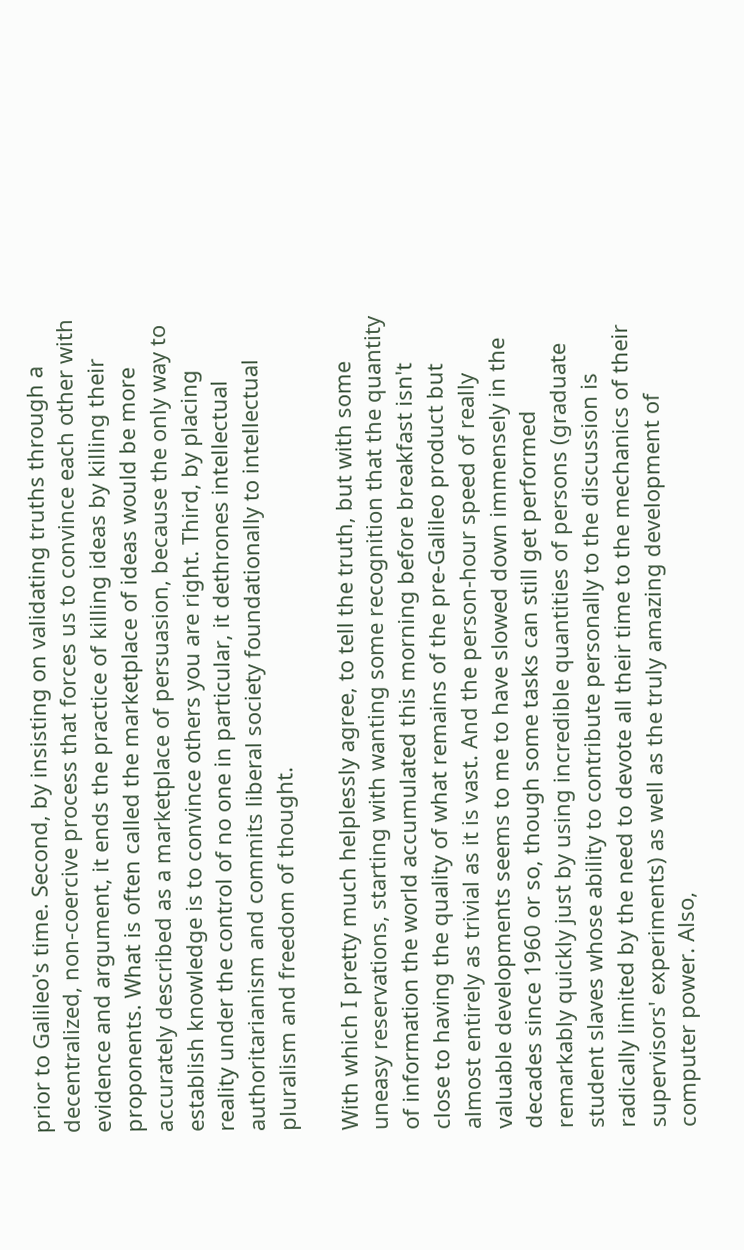prior to Galileo's time. Second, by insisting on validating truths through a decentralized, non-coercive process that forces us to convince each other with evidence and argument, it ends the practice of killing ideas by killing their proponents. What is often called the marketplace of ideas would be more accurately described as a marketplace of persuasion, because the only way to establish knowledge is to convince others you are right. Third, by placing reality under the control of no one in particular, it dethrones intellectual authoritarianism and commits liberal society foundationally to intellectual pluralism and freedom of thought.

With which I pretty much helplessly agree, to tell the truth, but with some uneasy reservations, starting with wanting some recognition that the quantity of information the world accumulated this morning before breakfast isn't close to having the quality of what remains of the pre-Galileo product but almost entirely as trivial as it is vast. And the person-hour speed of really valuable developments seems to me to have slowed down immensely in the decades since 1960 or so, though some tasks can still get performed remarkably quickly just by using incredible quantities of persons (graduate student slaves whose ability to contribute personally to the discussion is radically limited by the need to devote all their time to the mechanics of their supervisors' experiments) as well as the truly amazing development of computer power. Also,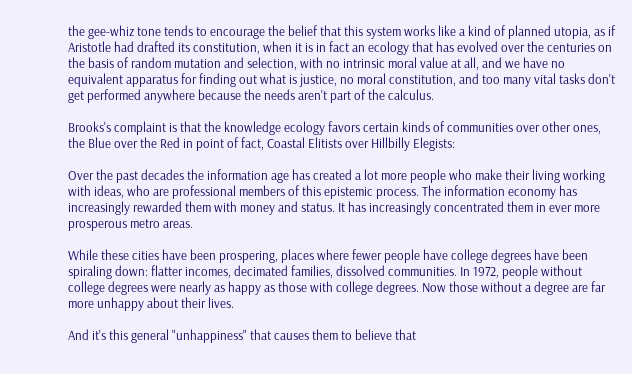the gee-whiz tone tends to encourage the belief that this system works like a kind of planned utopia, as if Aristotle had drafted its constitution, when it is in fact an ecology that has evolved over the centuries on the basis of random mutation and selection, with no intrinsic moral value at all, and we have no equivalent apparatus for finding out what is justice, no moral constitution, and too many vital tasks don't get performed anywhere because the needs aren't part of the calculus.

Brooks's complaint is that the knowledge ecology favors certain kinds of communities over other ones, the Blue over the Red in point of fact, Coastal Elitists over Hillbilly Elegists:

Over the past decades the information age has created a lot more people who make their living working with ideas, who are professional members of this epistemic process. The information economy has increasingly rewarded them with money and status. It has increasingly concentrated them in ever more prosperous metro areas.

While these cities have been prospering, places where fewer people have college degrees have been spiraling down: flatter incomes, decimated families, dissolved communities. In 1972, people without college degrees were nearly as happy as those with college degrees. Now those without a degree are far more unhappy about their lives.

And it's this general "unhappiness" that causes them to believe that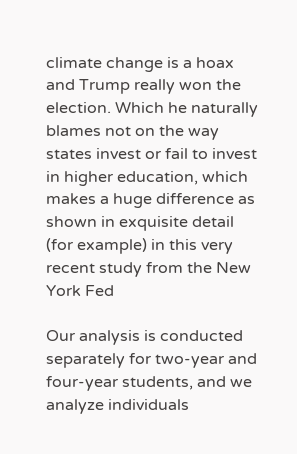climate change is a hoax and Trump really won the election. Which he naturally blames not on the way states invest or fail to invest in higher education, which makes a huge difference as shown in exquisite detail (for example) in this very recent study from the New York Fed

Our analysis is conducted separately for two-year and four-year students, and we analyze individuals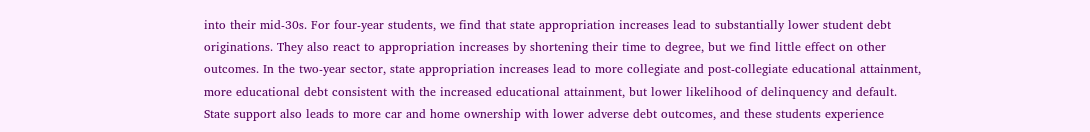into their mid-30s. For four-year students, we find that state appropriation increases lead to substantially lower student debt originations. They also react to appropriation increases by shortening their time to degree, but we find little effect on other outcomes. In the two-year sector, state appropriation increases lead to more collegiate and post-collegiate educational attainment, more educational debt consistent with the increased educational attainment, but lower likelihood of delinquency and default. State support also leads to more car and home ownership with lower adverse debt outcomes, and these students experience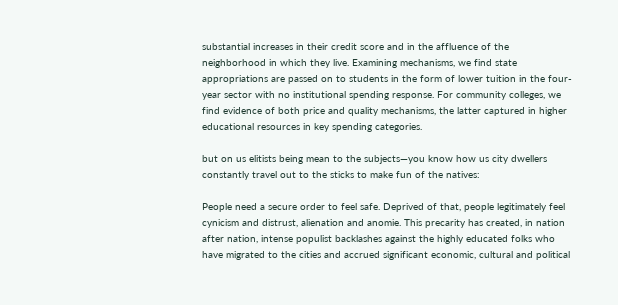substantial increases in their credit score and in the affluence of the neighborhood in which they live. Examining mechanisms, we find state appropriations are passed on to students in the form of lower tuition in the four-year sector with no institutional spending response. For community colleges, we find evidence of both price and quality mechanisms, the latter captured in higher educational resources in key spending categories.

but on us elitists being mean to the subjects—you know how us city dwellers constantly travel out to the sticks to make fun of the natives:

People need a secure order to feel safe. Deprived of that, people legitimately feel cynicism and distrust, alienation and anomie. This precarity has created, in nation after nation, intense populist backlashes against the highly educated folks who have migrated to the cities and accrued significant economic, cultural and political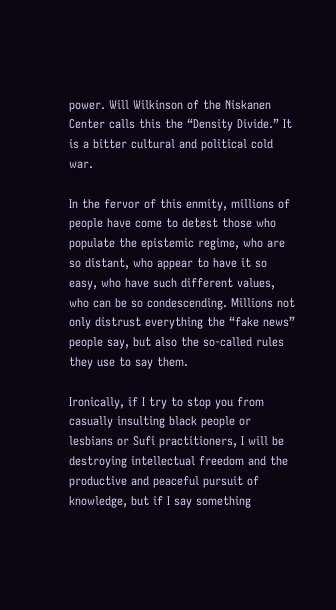power. Will Wilkinson of the Niskanen Center calls this the “Density Divide.” It is a bitter cultural and political cold war.

In the fervor of this enmity, millions of people have come to detest those who populate the epistemic regime, who are so distant, who appear to have it so easy, who have such different values, who can be so condescending. Millions not only distrust everything the “fake news” people say, but also the so-called rules they use to say them.

Ironically, if I try to stop you from casually insulting black people or lesbians or Sufi practitioners, I will be destroying intellectual freedom and the productive and peaceful pursuit of knowledge, but if I say something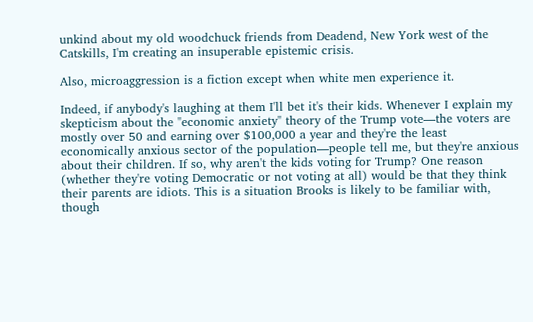unkind about my old woodchuck friends from Deadend, New York west of the Catskills, I'm creating an insuperable epistemic crisis.

Also, microaggression is a fiction except when white men experience it.

Indeed, if anybody's laughing at them I'll bet it's their kids. Whenever I explain my skepticism about the "economic anxiety" theory of the Trump vote—the voters are mostly over 50 and earning over $100,000 a year and they're the least economically anxious sector of the population—people tell me, but they're anxious about their children. If so, why aren't the kids voting for Trump? One reason (whether they're voting Democratic or not voting at all) would be that they think their parents are idiots. This is a situation Brooks is likely to be familiar with, though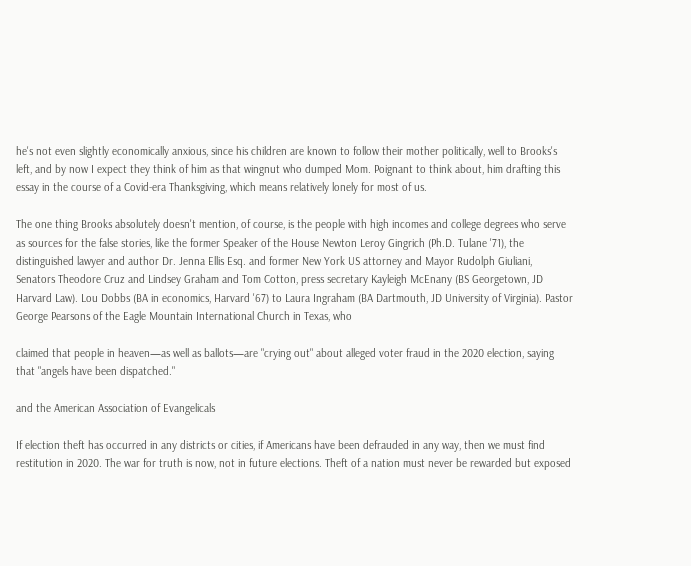he's not even slightly economically anxious, since his children are known to follow their mother politically, well to Brooks's left, and by now I expect they think of him as that wingnut who dumped Mom. Poignant to think about, him drafting this essay in the course of a Covid-era Thanksgiving, which means relatively lonely for most of us.

The one thing Brooks absolutely doesn't mention, of course, is the people with high incomes and college degrees who serve as sources for the false stories, like the former Speaker of the House Newton Leroy Gingrich (Ph.D. Tulane '71), the distinguished lawyer and author Dr. Jenna Ellis Esq. and former New York US attorney and Mayor Rudolph Giuliani, Senators Theodore Cruz and Lindsey Graham and Tom Cotton, press secretary Kayleigh McEnany (BS Georgetown, JD Harvard Law). Lou Dobbs (BA in economics, Harvard '67) to Laura Ingraham (BA Dartmouth, JD University of Virginia). Pastor George Pearsons of the Eagle Mountain International Church in Texas, who

claimed that people in heaven—as well as ballots—are "crying out" about alleged voter fraud in the 2020 election, saying that "angels have been dispatched."

and the American Association of Evangelicals

If election theft has occurred in any districts or cities, if Americans have been defrauded in any way, then we must find restitution in 2020. The war for truth is now, not in future elections. Theft of a nation must never be rewarded but exposed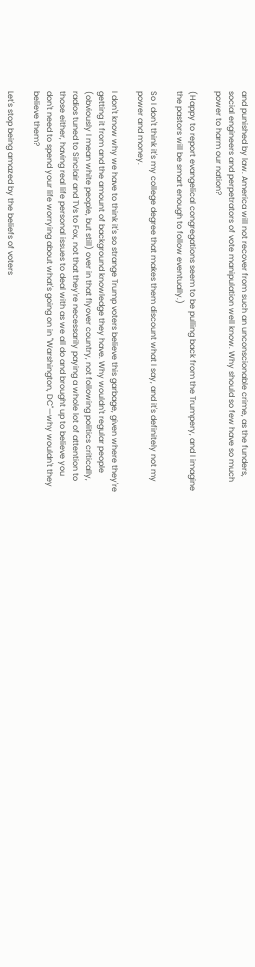and punished by law. America will not recover from such an unconscionable crime, as the funders, social engineers and perpetrators of vote manipulation well know. Why should so few have so much power to harm our nation?

(Happy to report evangelical congregations seem to be pulling back from the Trumpery, and I imagine the pastors will be smart enough to follow eventually.)

So I don't think it's my college degree that makes them discount what I say, and it's definitely not my power and money.

I don't know why we have to think it's so strange Trump voters believe this garbage, given where they're getting it from and the amount of background knowledge they have. Why wouldn't regular people (obviously I mean white people, but still) over in that flyover country, not following politics critically, radios tuned to Sinclair and TVs to Fox, not that they're necessarily paying a whole lot of attention to those either, having real life personal issues to deal with as we all do and brought up to believe you don't need to spend your life worrying about what's going on in "Warshington, DC"—why wouldn't they believe them?

Let's stop being amazed by the beliefs of voters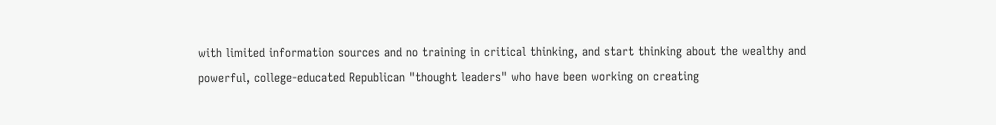with limited information sources and no training in critical thinking, and start thinking about the wealthy and powerful, college-educated Republican "thought leaders" who have been working on creating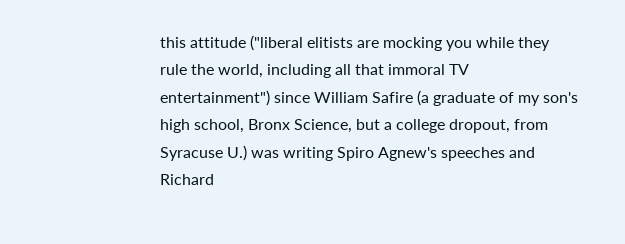this attitude ("liberal elitists are mocking you while they rule the world, including all that immoral TV entertainment") since William Safire (a graduate of my son's high school, Bronx Science, but a college dropout, from Syracuse U.) was writing Spiro Agnew's speeches and Richard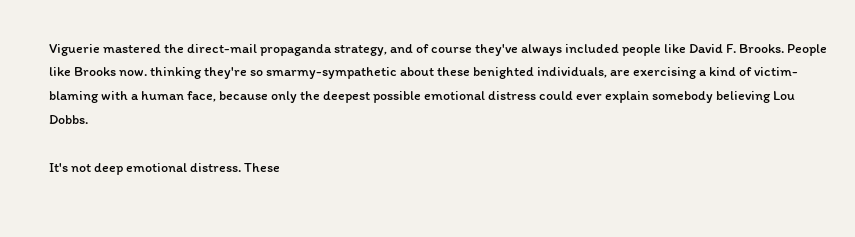Viguerie mastered the direct-mail propaganda strategy, and of course they've always included people like David F. Brooks. People like Brooks now. thinking they're so smarmy-sympathetic about these benighted individuals, are exercising a kind of victim-blaming with a human face, because only the deepest possible emotional distress could ever explain somebody believing Lou Dobbs.

It's not deep emotional distress. These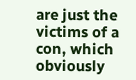are just the victims of a con, which obviously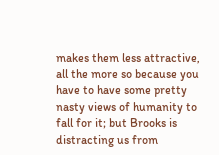makes them less attractive, all the more so because you have to have some pretty nasty views of humanity to fall for it; but Brooks is distracting us from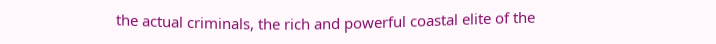the actual criminals, the rich and powerful coastal elite of the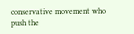conservative movement who push the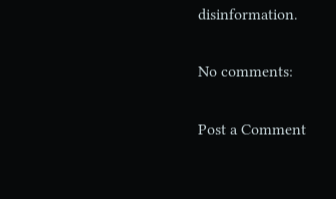disinformation.

No comments:

Post a Comment